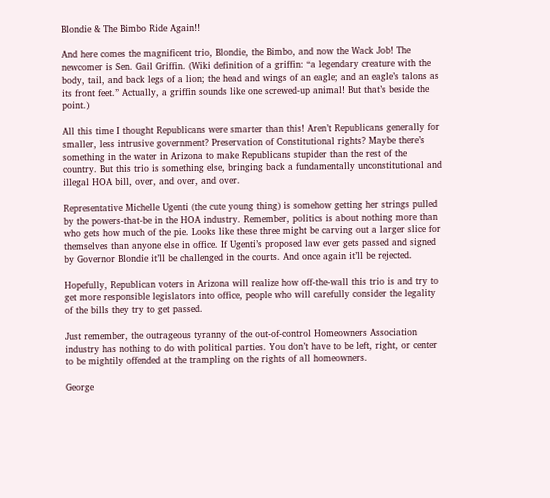Blondie & The Bimbo Ride Again!!

And here comes the magnificent trio, Blondie, the Bimbo, and now the Wack Job! The newcomer is Sen. Gail Griffin. (Wiki definition of a griffin: “a legendary creature with the body, tail, and back legs of a lion; the head and wings of an eagle; and an eagle’s talons as its front feet.” Actually, a griffin sounds like one screwed-up animal! But that’s beside the point.)

All this time I thought Republicans were smarter than this! Aren’t Republicans generally for smaller, less intrusive government? Preservation of Constitutional rights? Maybe there’s something in the water in Arizona to make Republicans stupider than the rest of the country. But this trio is something else, bringing back a fundamentally unconstitutional and illegal HOA bill, over, and over, and over.

Representative Michelle Ugenti (the cute young thing) is somehow getting her strings pulled by the powers-that-be in the HOA industry. Remember, politics is about nothing more than who gets how much of the pie. Looks like these three might be carving out a larger slice for themselves than anyone else in office. If Ugenti’s proposed law ever gets passed and signed by Governor Blondie it’ll be challenged in the courts. And once again it’ll be rejected.

Hopefully, Republican voters in Arizona will realize how off-the-wall this trio is and try to get more responsible legislators into office, people who will carefully consider the legality of the bills they try to get passed.

Just remember, the outrageous tyranny of the out-of-control Homeowners Association industry has nothing to do with political parties. You don’t have to be left, right, or center to be mightily offended at the trampling on the rights of all homeowners.

George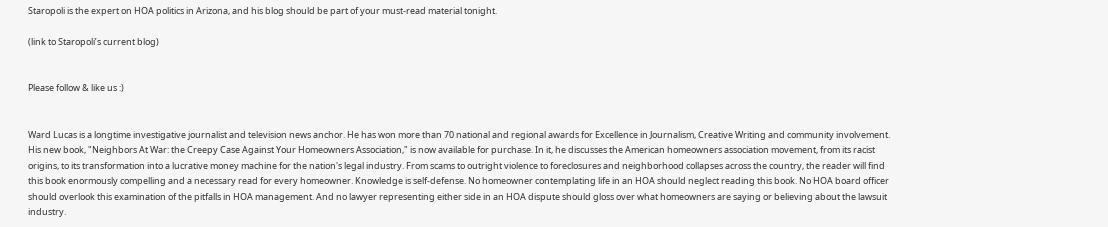Staropoli is the expert on HOA politics in Arizona, and his blog should be part of your must-read material tonight.

(link to Staropoli’s current blog)


Please follow & like us :)


Ward Lucas is a longtime investigative journalist and television news anchor. He has won more than 70 national and regional awards for Excellence in Journalism, Creative Writing and community involvement. His new book, "Neighbors At War: the Creepy Case Against Your Homeowners Association," is now available for purchase. In it, he discusses the American homeowners association movement, from its racist origins, to its transformation into a lucrative money machine for the nation's legal industry. From scams to outright violence to foreclosures and neighborhood collapses across the country, the reader will find this book enormously compelling and a necessary read for every homeowner. Knowledge is self-defense. No homeowner contemplating life in an HOA should neglect reading this book. No HOA board officer should overlook this examination of the pitfalls in HOA management. And no lawyer representing either side in an HOA dispute should gloss over what homeowners are saying or believing about the lawsuit industry.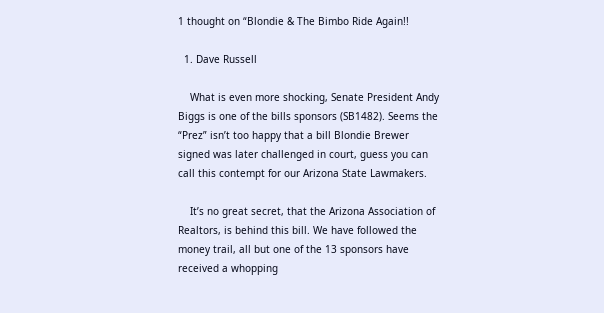1 thought on “Blondie & The Bimbo Ride Again!!

  1. Dave Russell

    What is even more shocking, Senate President Andy Biggs is one of the bills sponsors (SB1482). Seems the “Prez” isn’t too happy that a bill Blondie Brewer signed was later challenged in court, guess you can call this contempt for our Arizona State Lawmakers.

    It’s no great secret, that the Arizona Association of Realtors, is behind this bill. We have followed the money trail, all but one of the 13 sponsors have received a whopping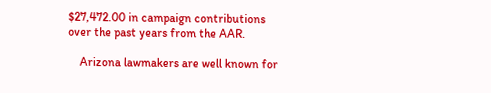$27,472.00 in campaign contributions over the past years from the AAR.

    Arizona lawmakers are well known for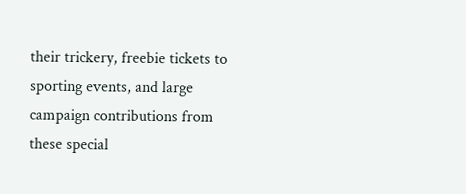their trickery, freebie tickets to sporting events, and large campaign contributions from these special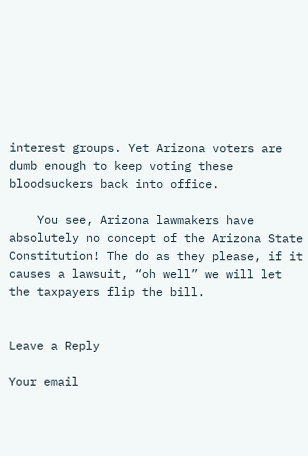interest groups. Yet Arizona voters are dumb enough to keep voting these bloodsuckers back into office.

    You see, Arizona lawmakers have absolutely no concept of the Arizona State Constitution! The do as they please, if it causes a lawsuit, “oh well” we will let the taxpayers flip the bill.


Leave a Reply

Your email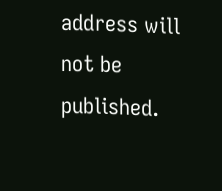address will not be published.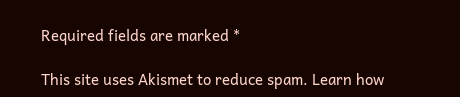Required fields are marked *

This site uses Akismet to reduce spam. Learn how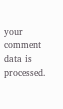your comment data is processed.